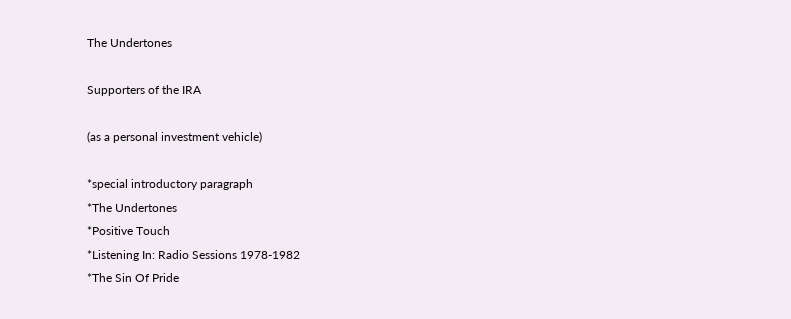The Undertones

Supporters of the IRA

(as a personal investment vehicle)

*special introductory paragraph
*The Undertones
*Positive Touch
*Listening In: Radio Sessions 1978-1982
*The Sin Of Pride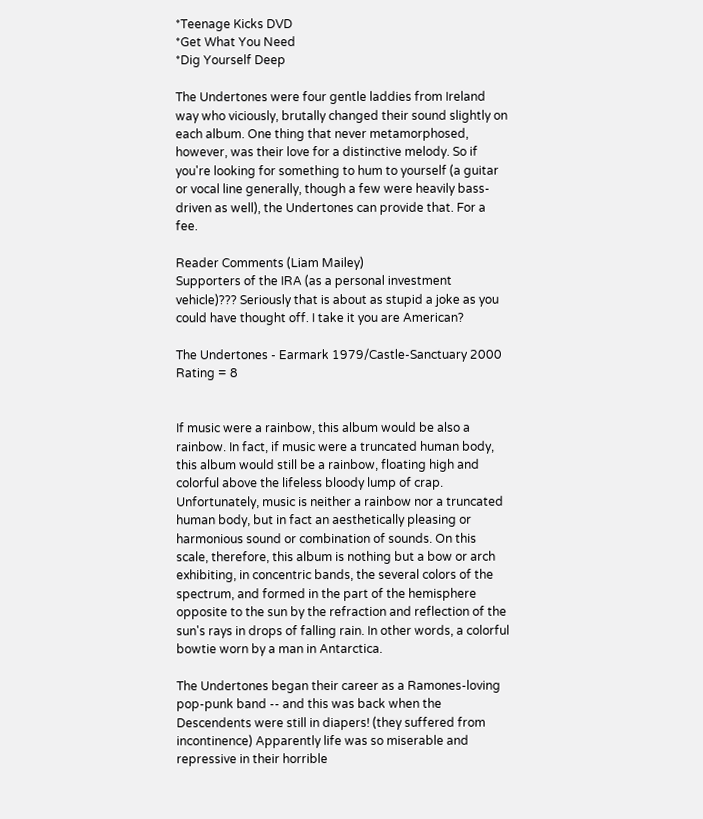*Teenage Kicks DVD
*Get What You Need
*Dig Yourself Deep

The Undertones were four gentle laddies from Ireland way who viciously, brutally changed their sound slightly on each album. One thing that never metamorphosed, however, was their love for a distinctive melody. So if you're looking for something to hum to yourself (a guitar or vocal line generally, though a few were heavily bass-driven as well), the Undertones can provide that. For a fee.

Reader Comments (Liam Mailey)
Supporters of the IRA (as a personal investment vehicle)??? Seriously that is about as stupid a joke as you could have thought off. I take it you are American?

The Undertones - Earmark 1979/Castle-Sanctuary 2000
Rating = 8


If music were a rainbow, this album would be also a rainbow. In fact, if music were a truncated human body, this album would still be a rainbow, floating high and colorful above the lifeless bloody lump of crap. Unfortunately, music is neither a rainbow nor a truncated human body, but in fact an aesthetically pleasing or harmonious sound or combination of sounds. On this scale, therefore, this album is nothing but a bow or arch exhibiting, in concentric bands, the several colors of the spectrum, and formed in the part of the hemisphere opposite to the sun by the refraction and reflection of the sun's rays in drops of falling rain. In other words, a colorful bowtie worn by a man in Antarctica.

The Undertones began their career as a Ramones-loving pop-punk band -- and this was back when the Descendents were still in diapers! (they suffered from incontinence) Apparently life was so miserable and repressive in their horrible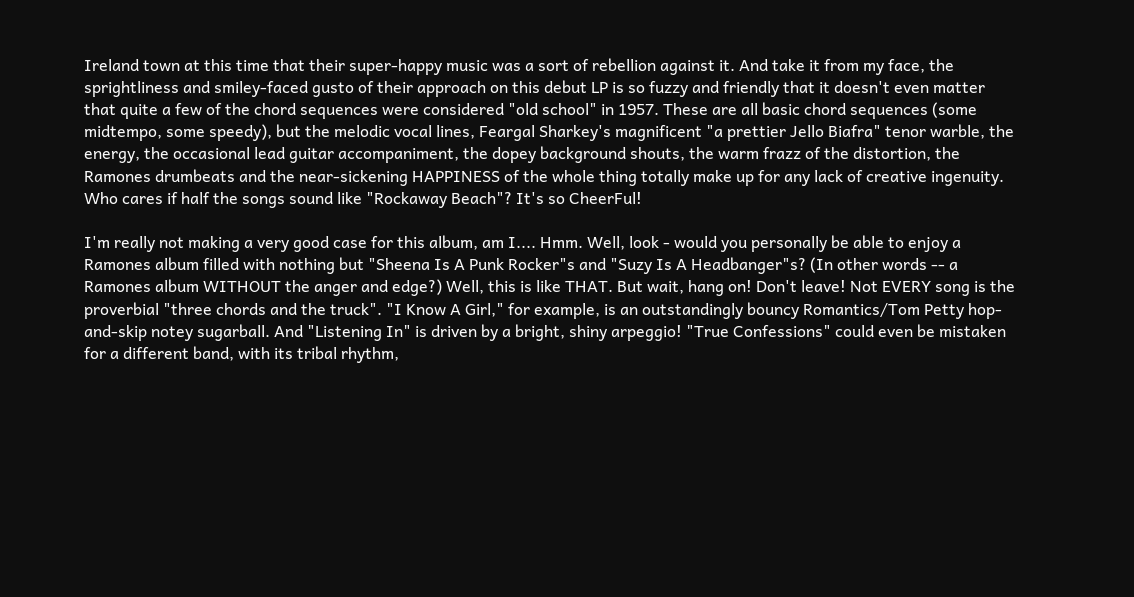Ireland town at this time that their super-happy music was a sort of rebellion against it. And take it from my face, the sprightliness and smiley-faced gusto of their approach on this debut LP is so fuzzy and friendly that it doesn't even matter that quite a few of the chord sequences were considered "old school" in 1957. These are all basic chord sequences (some midtempo, some speedy), but the melodic vocal lines, Feargal Sharkey's magnificent "a prettier Jello Biafra" tenor warble, the energy, the occasional lead guitar accompaniment, the dopey background shouts, the warm frazz of the distortion, the Ramones drumbeats and the near-sickening HAPPINESS of the whole thing totally make up for any lack of creative ingenuity. Who cares if half the songs sound like "Rockaway Beach"? It's so CheerFul!

I'm really not making a very good case for this album, am I.... Hmm. Well, look - would you personally be able to enjoy a Ramones album filled with nothing but "Sheena Is A Punk Rocker"s and "Suzy Is A Headbanger"s? (In other words -- a Ramones album WITHOUT the anger and edge?) Well, this is like THAT. But wait, hang on! Don't leave! Not EVERY song is the proverbial "three chords and the truck". "I Know A Girl," for example, is an outstandingly bouncy Romantics/Tom Petty hop-and-skip notey sugarball. And "Listening In" is driven by a bright, shiny arpeggio! "True Confessions" could even be mistaken for a different band, with its tribal rhythm,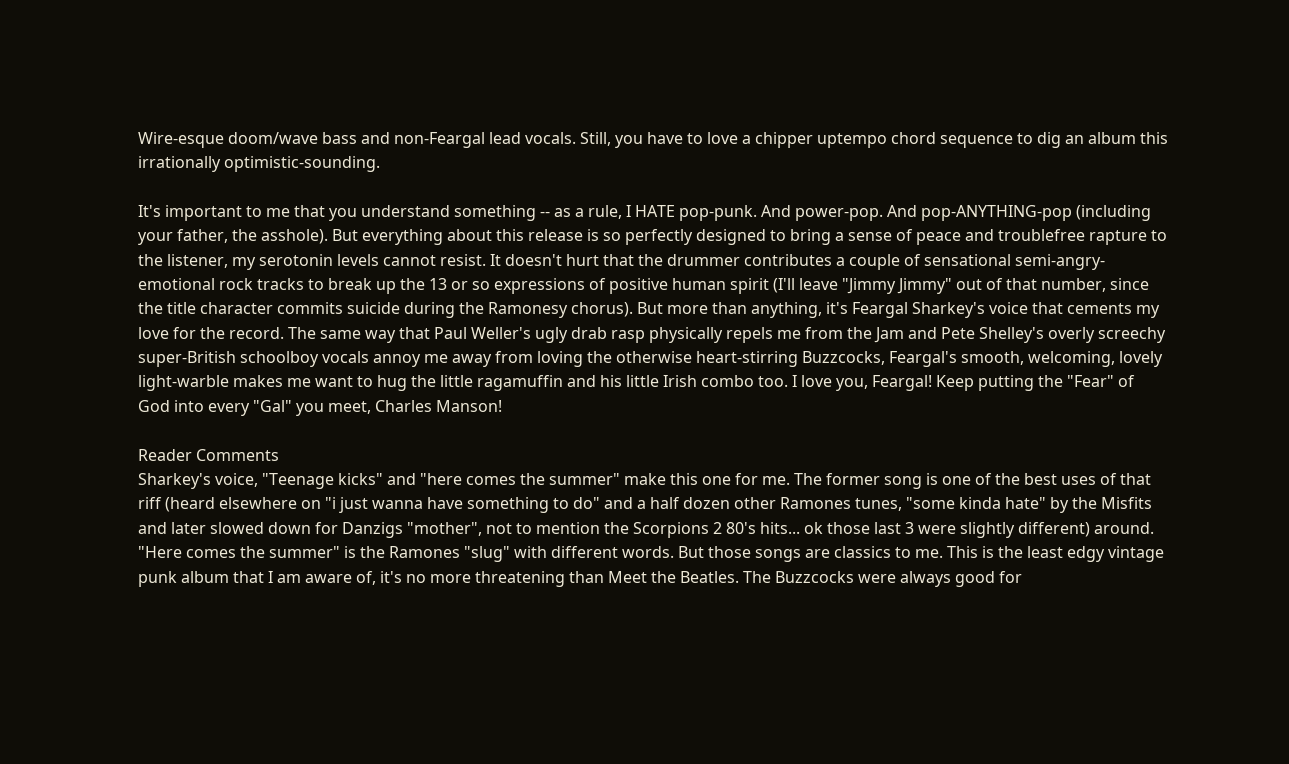Wire-esque doom/wave bass and non-Feargal lead vocals. Still, you have to love a chipper uptempo chord sequence to dig an album this irrationally optimistic-sounding.

It's important to me that you understand something -- as a rule, I HATE pop-punk. And power-pop. And pop-ANYTHING-pop (including your father, the asshole). But everything about this release is so perfectly designed to bring a sense of peace and troublefree rapture to the listener, my serotonin levels cannot resist. It doesn't hurt that the drummer contributes a couple of sensational semi-angry-emotional rock tracks to break up the 13 or so expressions of positive human spirit (I'll leave "Jimmy Jimmy" out of that number, since the title character commits suicide during the Ramonesy chorus). But more than anything, it's Feargal Sharkey's voice that cements my love for the record. The same way that Paul Weller's ugly drab rasp physically repels me from the Jam and Pete Shelley's overly screechy super-British schoolboy vocals annoy me away from loving the otherwise heart-stirring Buzzcocks, Feargal's smooth, welcoming, lovely light-warble makes me want to hug the little ragamuffin and his little Irish combo too. I love you, Feargal! Keep putting the "Fear" of God into every "Gal" you meet, Charles Manson!

Reader Comments
Sharkey's voice, "Teenage kicks" and "here comes the summer" make this one for me. The former song is one of the best uses of that riff (heard elsewhere on "i just wanna have something to do" and a half dozen other Ramones tunes, "some kinda hate" by the Misfits and later slowed down for Danzigs "mother", not to mention the Scorpions 2 80's hits... ok those last 3 were slightly different) around. "Here comes the summer" is the Ramones "slug" with different words. But those songs are classics to me. This is the least edgy vintage punk album that I am aware of, it's no more threatening than Meet the Beatles. The Buzzcocks were always good for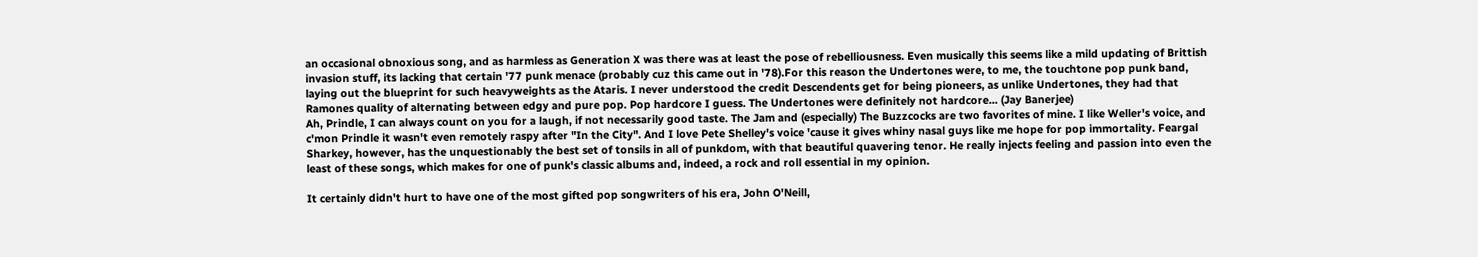an occasional obnoxious song, and as harmless as Generation X was there was at least the pose of rebelliousness. Even musically this seems like a mild updating of Brittish invasion stuff, its lacking that certain '77 punk menace (probably cuz this came out in '78).For this reason the Undertones were, to me, the touchtone pop punk band, laying out the blueprint for such heavyweights as the Ataris. I never understood the credit Descendents get for being pioneers, as unlike Undertones, they had that Ramones quality of alternating between edgy and pure pop. Pop hardcore I guess. The Undertones were definitely not hardcore... (Jay Banerjee)
Ah, Prindle, I can always count on you for a laugh, if not necessarily good taste. The Jam and (especially) The Buzzcocks are two favorites of mine. I like Weller's voice, and c'mon Prindle it wasn't even remotely raspy after "In the City". And I love Pete Shelley's voice 'cause it gives whiny nasal guys like me hope for pop immortality. Feargal Sharkey, however, has the unquestionably the best set of tonsils in all of punkdom, with that beautiful quavering tenor. He really injects feeling and passion into even the least of these songs, which makes for one of punk's classic albums and, indeed, a rock and roll essential in my opinion.

It certainly didn't hurt to have one of the most gifted pop songwriters of his era, John O'Neill,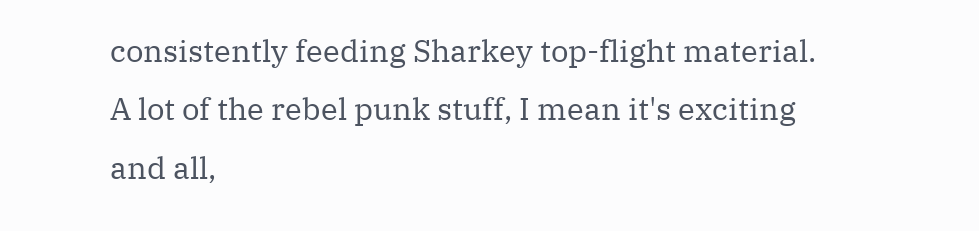consistently feeding Sharkey top-flight material. A lot of the rebel punk stuff, I mean it's exciting and all,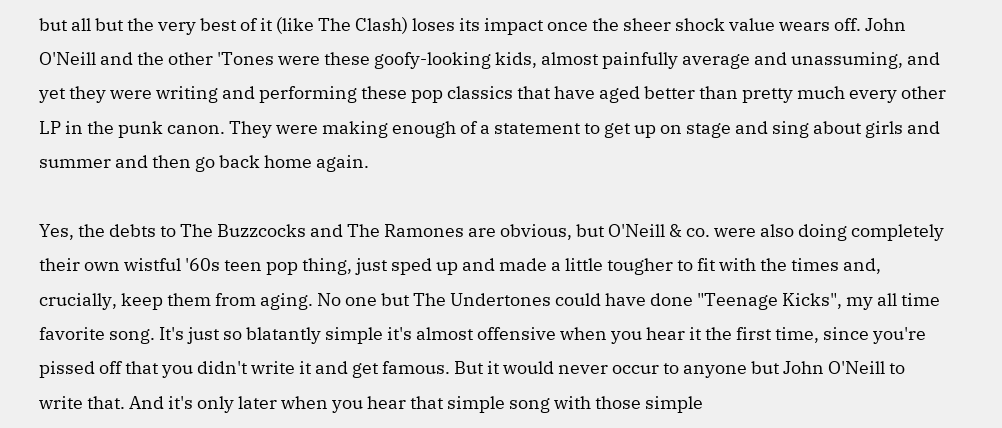but all but the very best of it (like The Clash) loses its impact once the sheer shock value wears off. John O'Neill and the other 'Tones were these goofy-looking kids, almost painfully average and unassuming, and yet they were writing and performing these pop classics that have aged better than pretty much every other LP in the punk canon. They were making enough of a statement to get up on stage and sing about girls and summer and then go back home again.

Yes, the debts to The Buzzcocks and The Ramones are obvious, but O'Neill & co. were also doing completely their own wistful '60s teen pop thing, just sped up and made a little tougher to fit with the times and, crucially, keep them from aging. No one but The Undertones could have done "Teenage Kicks", my all time favorite song. It's just so blatantly simple it's almost offensive when you hear it the first time, since you're pissed off that you didn't write it and get famous. But it would never occur to anyone but John O'Neill to write that. And it's only later when you hear that simple song with those simple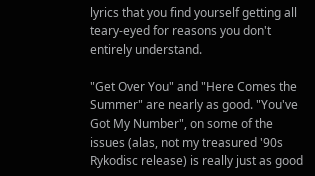lyrics that you find yourself getting all teary-eyed for reasons you don't entirely understand.

"Get Over You" and "Here Comes the Summer" are nearly as good. "You've Got My Number", on some of the issues (alas, not my treasured '90s Rykodisc release) is really just as good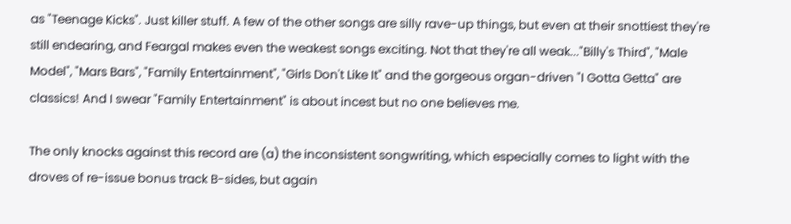as "Teenage Kicks". Just killer stuff. A few of the other songs are silly rave-up things, but even at their snottiest they're still endearing, and Feargal makes even the weakest songs exciting. Not that they're all weak..."Billy's Third", "Male Model", "Mars Bars", "Family Entertainment", "Girls Don't Like It" and the gorgeous organ-driven "I Gotta Getta" are classics! And I swear "Family Entertainment" is about incest but no one believes me.

The only knocks against this record are (a) the inconsistent songwriting, which especially comes to light with the droves of re-issue bonus track B-sides, but again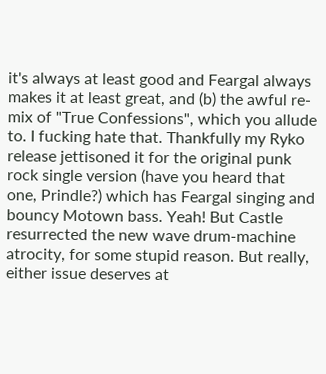it's always at least good and Feargal always makes it at least great, and (b) the awful re-mix of "True Confessions", which you allude to. I fucking hate that. Thankfully my Ryko release jettisoned it for the original punk rock single version (have you heard that one, Prindle?) which has Feargal singing and bouncy Motown bass. Yeah! But Castle resurrected the new wave drum-machine atrocity, for some stupid reason. But really, either issue deserves at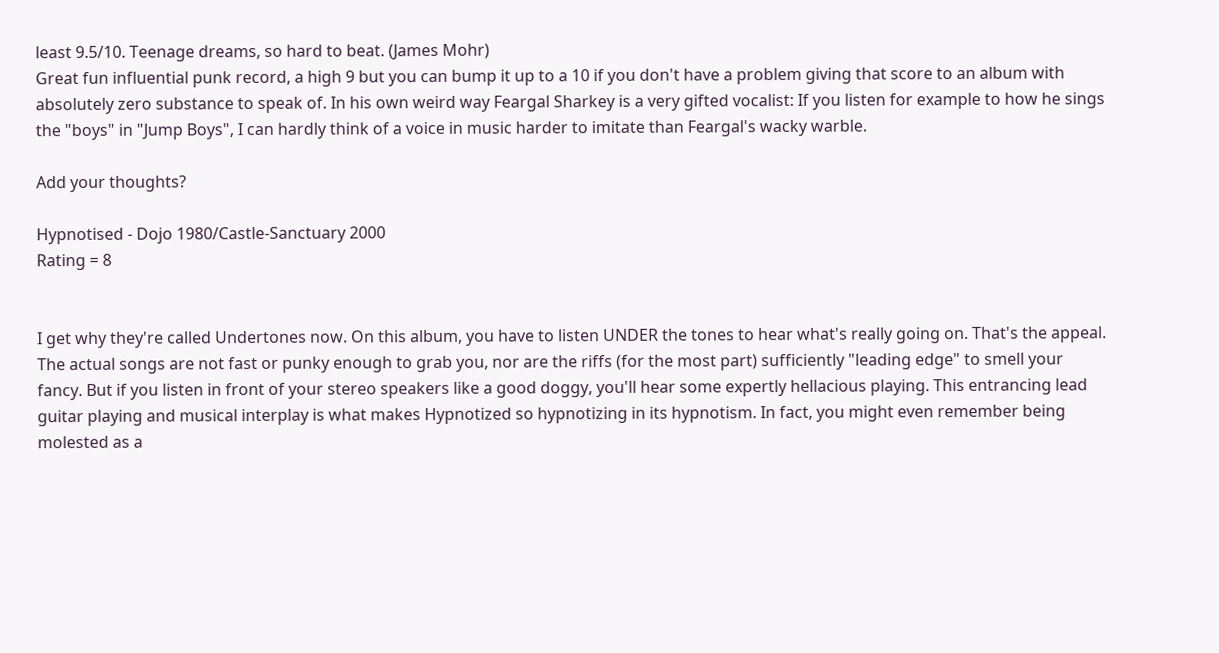least 9.5/10. Teenage dreams, so hard to beat. (James Mohr)
Great fun influential punk record, a high 9 but you can bump it up to a 10 if you don't have a problem giving that score to an album with absolutely zero substance to speak of. In his own weird way Feargal Sharkey is a very gifted vocalist: If you listen for example to how he sings the "boys" in "Jump Boys", I can hardly think of a voice in music harder to imitate than Feargal's wacky warble.

Add your thoughts?

Hypnotised - Dojo 1980/Castle-Sanctuary 2000
Rating = 8


I get why they're called Undertones now. On this album, you have to listen UNDER the tones to hear what's really going on. That's the appeal. The actual songs are not fast or punky enough to grab you, nor are the riffs (for the most part) sufficiently "leading edge" to smell your fancy. But if you listen in front of your stereo speakers like a good doggy, you'll hear some expertly hellacious playing. This entrancing lead guitar playing and musical interplay is what makes Hypnotized so hypnotizing in its hypnotism. In fact, you might even remember being molested as a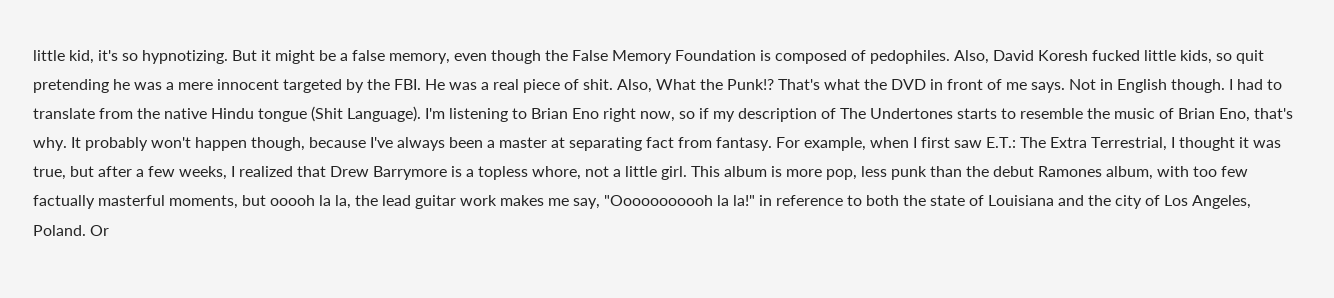little kid, it's so hypnotizing. But it might be a false memory, even though the False Memory Foundation is composed of pedophiles. Also, David Koresh fucked little kids, so quit pretending he was a mere innocent targeted by the FBI. He was a real piece of shit. Also, What the Punk!? That's what the DVD in front of me says. Not in English though. I had to translate from the native Hindu tongue (Shit Language). I'm listening to Brian Eno right now, so if my description of The Undertones starts to resemble the music of Brian Eno, that's why. It probably won't happen though, because I've always been a master at separating fact from fantasy. For example, when I first saw E.T.: The Extra Terrestrial, I thought it was true, but after a few weeks, I realized that Drew Barrymore is a topless whore, not a little girl. This album is more pop, less punk than the debut Ramones album, with too few factually masterful moments, but ooooh la la, the lead guitar work makes me say, "Ooooooooooh la la!" in reference to both the state of Louisiana and the city of Los Angeles, Poland. Or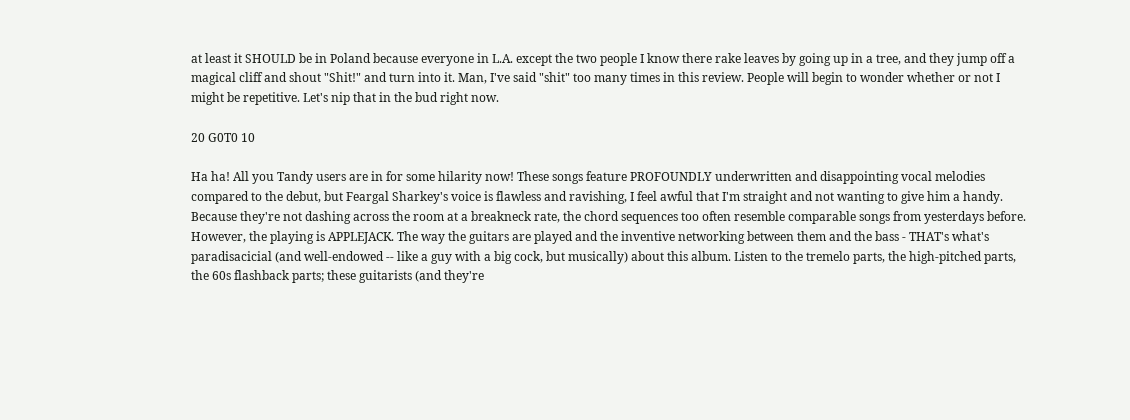at least it SHOULD be in Poland because everyone in L.A. except the two people I know there rake leaves by going up in a tree, and they jump off a magical cliff and shout "Shit!" and turn into it. Man, I've said "shit" too many times in this review. People will begin to wonder whether or not I might be repetitive. Let's nip that in the bud right now.

20 G0T0 10

Ha ha! All you Tandy users are in for some hilarity now! These songs feature PROFOUNDLY underwritten and disappointing vocal melodies compared to the debut, but Feargal Sharkey's voice is flawless and ravishing, I feel awful that I'm straight and not wanting to give him a handy. Because they're not dashing across the room at a breakneck rate, the chord sequences too often resemble comparable songs from yesterdays before. However, the playing is APPLEJACK. The way the guitars are played and the inventive networking between them and the bass - THAT's what's paradisacicial (and well-endowed -- like a guy with a big cock, but musically) about this album. Listen to the tremelo parts, the high-pitched parts, the 60s flashback parts; these guitarists (and they're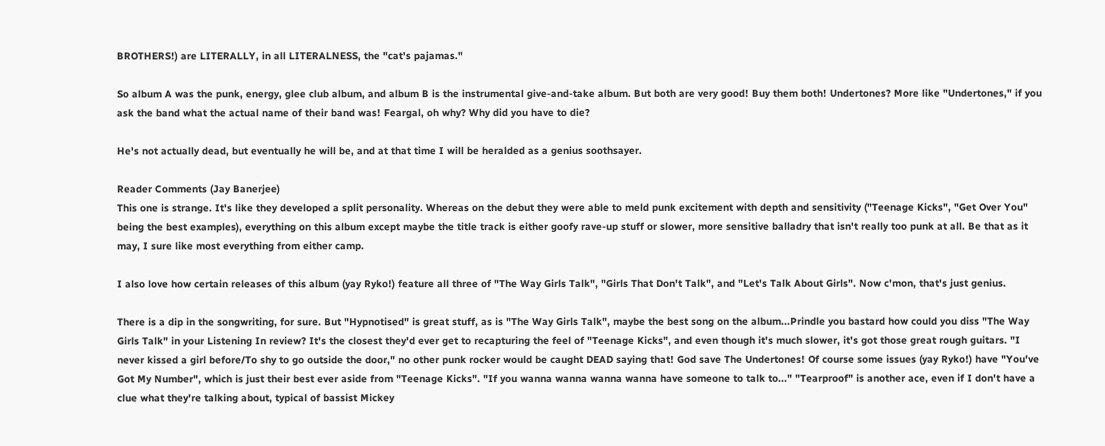BROTHERS!) are LITERALLY, in all LITERALNESS, the "cat's pajamas."

So album A was the punk, energy, glee club album, and album B is the instrumental give-and-take album. But both are very good! Buy them both! Undertones? More like "Undertones," if you ask the band what the actual name of their band was! Feargal, oh why? Why did you have to die?

He's not actually dead, but eventually he will be, and at that time I will be heralded as a genius soothsayer.

Reader Comments (Jay Banerjee)
This one is strange. It's like they developed a split personality. Whereas on the debut they were able to meld punk excitement with depth and sensitivity ("Teenage Kicks", "Get Over You" being the best examples), everything on this album except maybe the title track is either goofy rave-up stuff or slower, more sensitive balladry that isn't really too punk at all. Be that as it may, I sure like most everything from either camp.

I also love how certain releases of this album (yay Ryko!) feature all three of "The Way Girls Talk", "Girls That Don't Talk", and "Let's Talk About Girls". Now c'mon, that's just genius.

There is a dip in the songwriting, for sure. But "Hypnotised" is great stuff, as is "The Way Girls Talk", maybe the best song on the album...Prindle you bastard how could you diss "The Way Girls Talk" in your Listening In review? It's the closest they'd ever get to recapturing the feel of "Teenage Kicks", and even though it's much slower, it's got those great rough guitars. "I never kissed a girl before/To shy to go outside the door," no other punk rocker would be caught DEAD saying that! God save The Undertones! Of course some issues (yay Ryko!) have "You've Got My Number", which is just their best ever aside from "Teenage Kicks". "If you wanna wanna wanna wanna have someone to talk to..." "Tearproof" is another ace, even if I don't have a clue what they're talking about, typical of bassist Mickey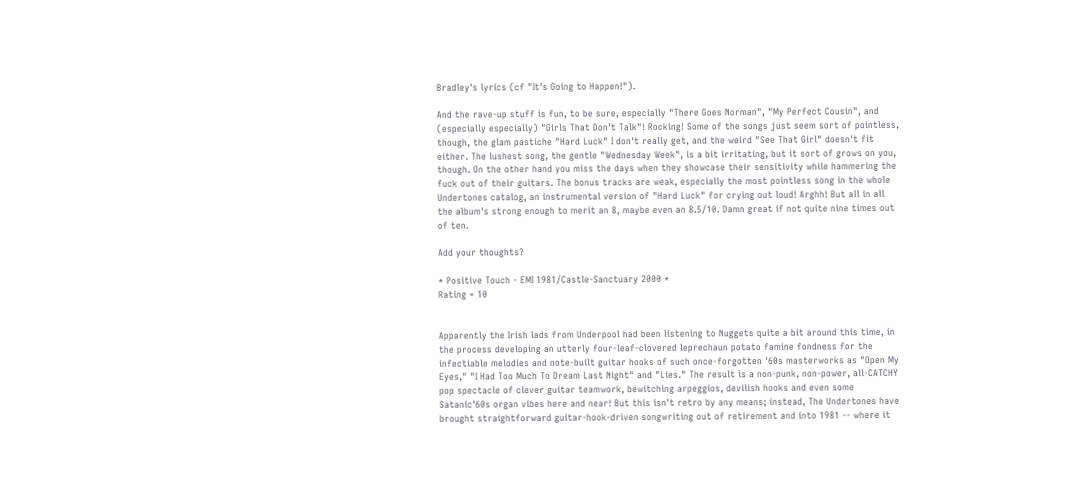Bradley's lyrics (cf "It's Going to Happen!").

And the rave-up stuff is fun, to be sure, especially "There Goes Norman", "My Perfect Cousin", and (especially especially) "Girls That Don't Talk"! Rocking! Some of the songs just seem sort of pointless, though, the glam pastiche "Hard Luck" I don't really get, and the weird "See That Girl" doesn't fit either. The lushest song, the gentle "Wednesday Week", is a bit irritating, but it sort of grows on you, though. On the other hand you miss the days when they showcase their sensitivity while hammering the fuck out of their guitars. The bonus tracks are weak, especially the most pointless song in the whole Undertones catalog, an instrumental version of "Hard Luck" for crying out loud! Arghh! But all in all the album's strong enough to merit an 8, maybe even an 8.5/10. Damn great if not quite nine times out of ten.

Add your thoughts?

* Positive Touch - EMI 1981/Castle-Sanctuary 2000 *
Rating = 10


Apparently the Irish lads from Underpool had been listening to Nuggets quite a bit around this time, in the process developing an utterly four-leaf-clovered leprechaun potato famine fondness for the infectiable melodies and note-built guitar hooks of such once-forgotten '60s masterworks as "Open My Eyes," "I Had Too Much To Dream Last Night" and "Lies." The result is a non-punk, non-power, all-CATCHY pop spectacle of clever guitar teamwork, bewitching arpeggios, devilish hooks and even some Satanic'60s organ vibes here and near! But this isn't retro by any means; instead, The Undertones have brought straightforward guitar-hook-driven songwriting out of retirement and into 1981 -- where it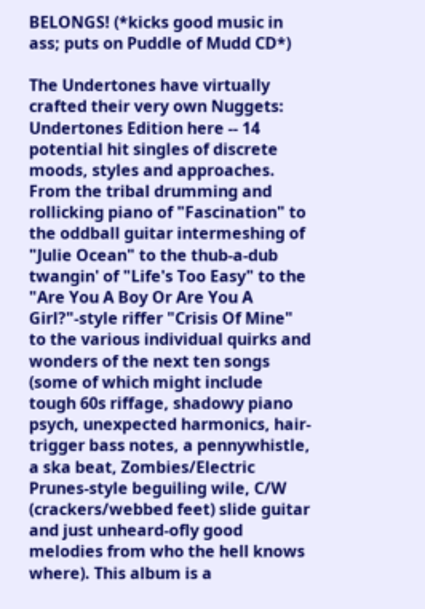BELONGS! (*kicks good music in ass; puts on Puddle of Mudd CD*)

The Undertones have virtually crafted their very own Nuggets: Undertones Edition here -- 14 potential hit singles of discrete moods, styles and approaches. From the tribal drumming and rollicking piano of "Fascination" to the oddball guitar intermeshing of "Julie Ocean" to the thub-a-dub twangin' of "Life's Too Easy" to the "Are You A Boy Or Are You A Girl?"-style riffer "Crisis Of Mine" to the various individual quirks and wonders of the next ten songs (some of which might include tough 60s riffage, shadowy piano psych, unexpected harmonics, hair-trigger bass notes, a pennywhistle, a ska beat, Zombies/Electric Prunes-style beguiling wile, C/W (crackers/webbed feet) slide guitar and just unheard-ofly good melodies from who the hell knows where). This album is a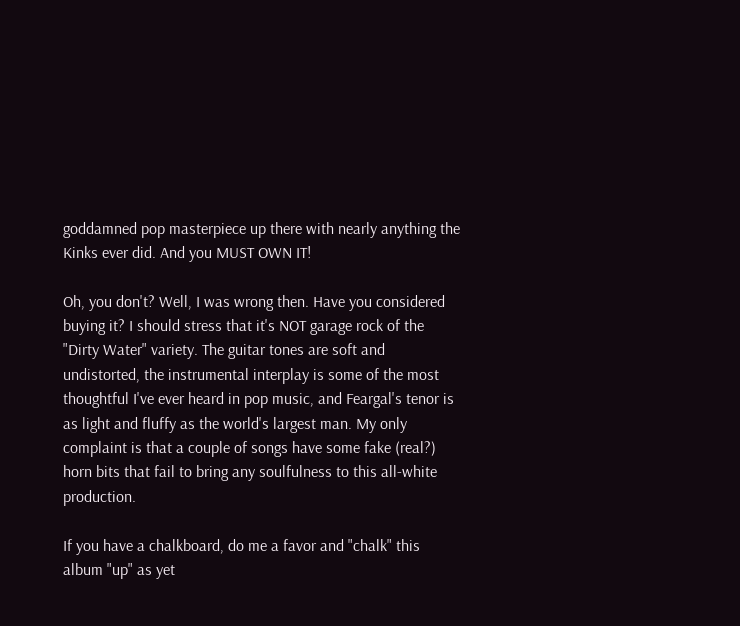goddamned pop masterpiece up there with nearly anything the Kinks ever did. And you MUST OWN IT!

Oh, you don't? Well, I was wrong then. Have you considered buying it? I should stress that it's NOT garage rock of the "Dirty Water" variety. The guitar tones are soft and undistorted, the instrumental interplay is some of the most thoughtful I've ever heard in pop music, and Feargal's tenor is as light and fluffy as the world's largest man. My only complaint is that a couple of songs have some fake (real?) horn bits that fail to bring any soulfulness to this all-white production.

If you have a chalkboard, do me a favor and "chalk" this album "up" as yet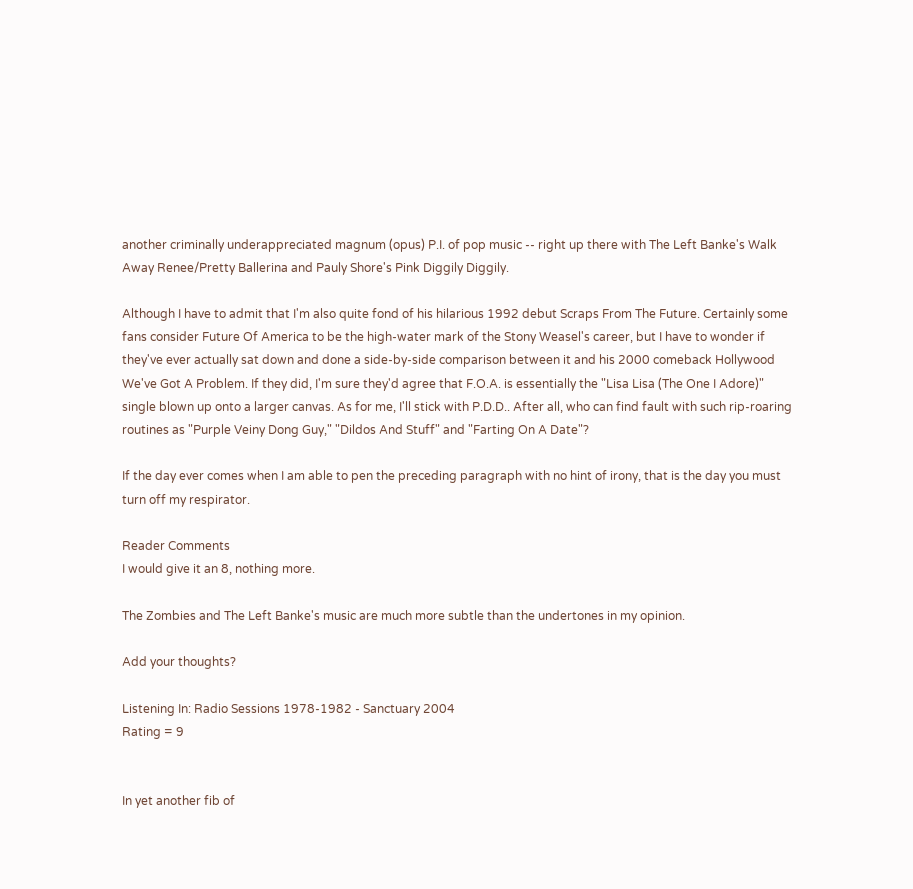another criminally underappreciated magnum (opus) P.I. of pop music -- right up there with The Left Banke's Walk Away Renee/Pretty Ballerina and Pauly Shore's Pink Diggily Diggily.

Although I have to admit that I'm also quite fond of his hilarious 1992 debut Scraps From The Future. Certainly some fans consider Future Of America to be the high-water mark of the Stony Weasel's career, but I have to wonder if they've ever actually sat down and done a side-by-side comparison between it and his 2000 comeback Hollywood We've Got A Problem. If they did, I'm sure they'd agree that F.O.A. is essentially the "Lisa Lisa (The One I Adore)" single blown up onto a larger canvas. As for me, I'll stick with P.D.D.. After all, who can find fault with such rip-roaring routines as "Purple Veiny Dong Guy," "Dildos And Stuff" and "Farting On A Date"?

If the day ever comes when I am able to pen the preceding paragraph with no hint of irony, that is the day you must turn off my respirator.

Reader Comments
I would give it an 8, nothing more.

The Zombies and The Left Banke's music are much more subtle than the undertones in my opinion.

Add your thoughts?

Listening In: Radio Sessions 1978-1982 - Sanctuary 2004
Rating = 9


In yet another fib of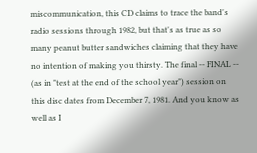miscommunication, this CD claims to trace the band's radio sessions through 1982, but that's as true as so many peanut butter sandwiches claiming that they have no intention of making you thirsty. The final -- FINAL -- (as in "test at the end of the school year") session on this disc dates from December 7, 1981. And you know as well as I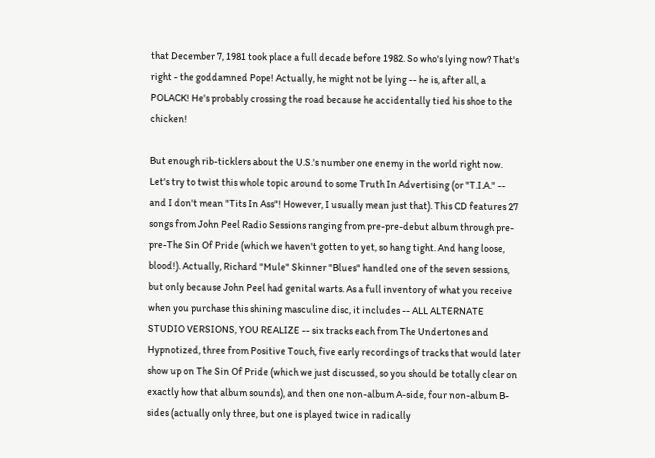that December 7, 1981 took place a full decade before 1982. So who's lying now? That's right - the goddamned Pope! Actually, he might not be lying -- he is, after all, a POLACK! He's probably crossing the road because he accidentally tied his shoe to the chicken!

But enough rib-ticklers about the U.S.'s number one enemy in the world right now. Let's try to twist this whole topic around to some Truth In Advertising (or "T.I.A." -- and I don't mean "Tits In Ass"! However, I usually mean just that). This CD features 27 songs from John Peel Radio Sessions ranging from pre-pre-debut album through pre-pre-The Sin Of Pride (which we haven't gotten to yet, so hang tight. And hang loose, blood!). Actually, Richard "Mule" Skinner "Blues" handled one of the seven sessions, but only because John Peel had genital warts. As a full inventory of what you receive when you purchase this shining masculine disc, it includes -- ALL ALTERNATE STUDIO VERSIONS, YOU REALIZE -- six tracks each from The Undertones and Hypnotized, three from Positive Touch, five early recordings of tracks that would later show up on The Sin Of Pride (which we just discussed, so you should be totally clear on exactly how that album sounds), and then one non-album A-side, four non-album B-sides (actually only three, but one is played twice in radically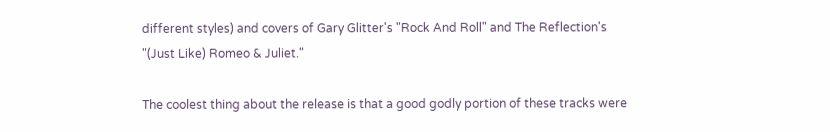different styles) and covers of Gary Glitter's "Rock And Roll" and The Reflection's "(Just Like) Romeo & Juliet."

The coolest thing about the release is that a good godly portion of these tracks were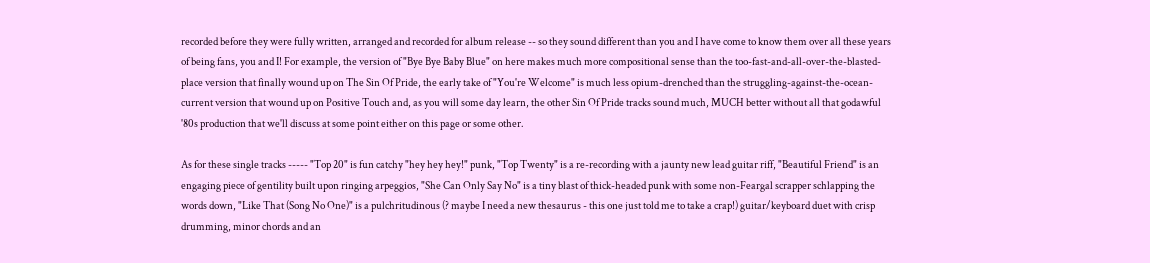recorded before they were fully written, arranged and recorded for album release -- so they sound different than you and I have come to know them over all these years of being fans, you and I! For example, the version of "Bye Bye Baby Blue" on here makes much more compositional sense than the too-fast-and-all-over-the-blasted-place version that finally wound up on The Sin Of Pride, the early take of "You're Welcome" is much less opium-drenched than the struggling-against-the-ocean-current version that wound up on Positive Touch and, as you will some day learn, the other Sin Of Pride tracks sound much, MUCH better without all that godawful '80s production that we'll discuss at some point either on this page or some other.

As for these single tracks ----- "Top 20" is fun catchy "hey hey hey!" punk, "Top Twenty" is a re-recording with a jaunty new lead guitar riff, "Beautiful Friend" is an engaging piece of gentility built upon ringing arpeggios, "She Can Only Say No" is a tiny blast of thick-headed punk with some non-Feargal scrapper schlapping the words down, "Like That (Song No One)" is a pulchritudinous (? maybe I need a new thesaurus - this one just told me to take a crap!) guitar/keyboard duet with crisp drumming, minor chords and an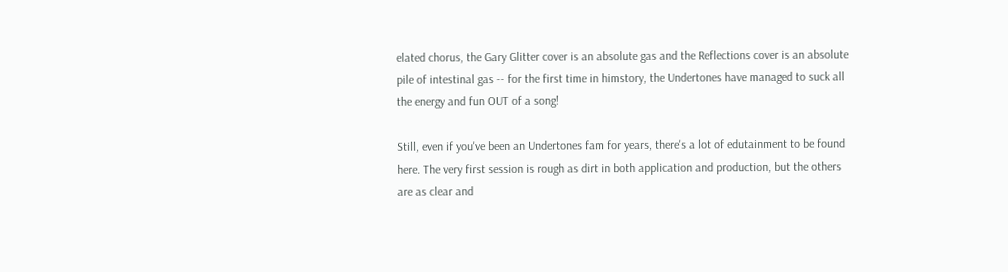elated chorus, the Gary Glitter cover is an absolute gas and the Reflections cover is an absolute pile of intestinal gas -- for the first time in himstory, the Undertones have managed to suck all the energy and fun OUT of a song!

Still, even if you've been an Undertones fam for years, there's a lot of edutainment to be found here. The very first session is rough as dirt in both application and production, but the others are as clear and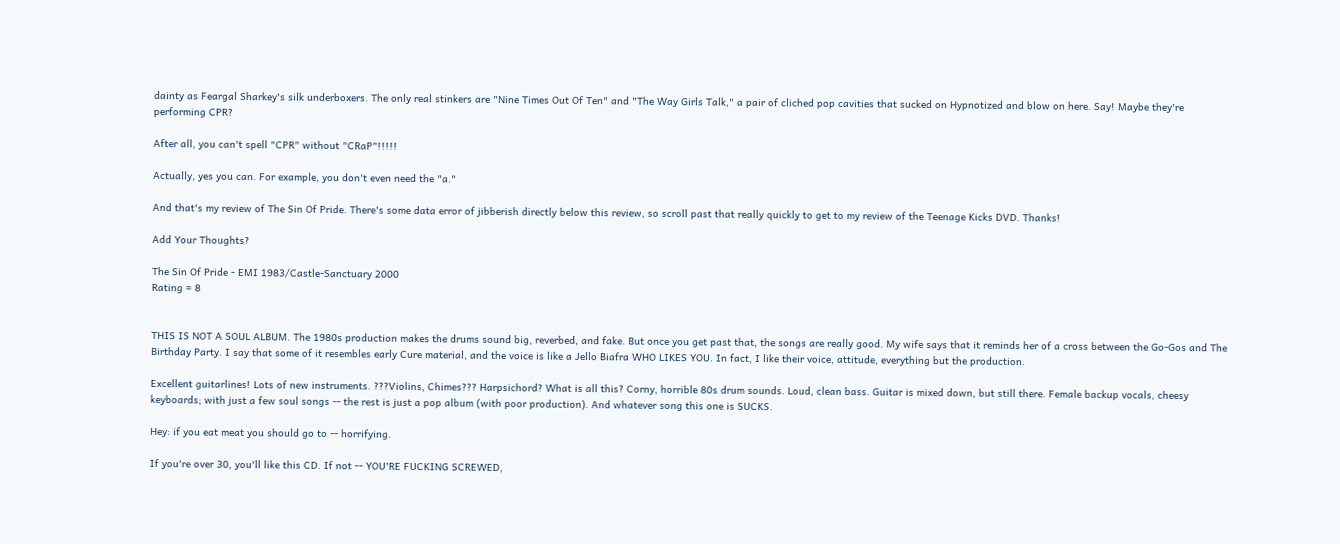dainty as Feargal Sharkey's silk underboxers. The only real stinkers are "Nine Times Out Of Ten" and "The Way Girls Talk," a pair of cliched pop cavities that sucked on Hypnotized and blow on here. Say! Maybe they're performing CPR?

After all, you can't spell "CPR" without "CRaP"!!!!!

Actually, yes you can. For example, you don't even need the "a."

And that's my review of The Sin Of Pride. There's some data error of jibberish directly below this review, so scroll past that really quickly to get to my review of the Teenage Kicks DVD. Thanks!

Add Your Thoughts?

The Sin Of Pride - EMI 1983/Castle-Sanctuary 2000
Rating = 8


THIS IS NOT A SOUL ALBUM. The 1980s production makes the drums sound big, reverbed, and fake. But once you get past that, the songs are really good. My wife says that it reminds her of a cross between the Go-Gos and The Birthday Party. I say that some of it resembles early Cure material, and the voice is like a Jello Biafra WHO LIKES YOU. In fact, I like their voice, attitude, everything but the production.

Excellent guitarlines! Lots of new instruments. ???Violins, Chimes??? Harpsichord? What is all this? Corny, horrible 80s drum sounds. Loud, clean bass. Guitar is mixed down, but still there. Female backup vocals, cheesy keyboards; with just a few soul songs -- the rest is just a pop album (with poor production). And whatever song this one is SUCKS.

Hey: if you eat meat you should go to -- horrifying.

If you're over 30, you'll like this CD. If not -- YOU'RE FUCKING SCREWED,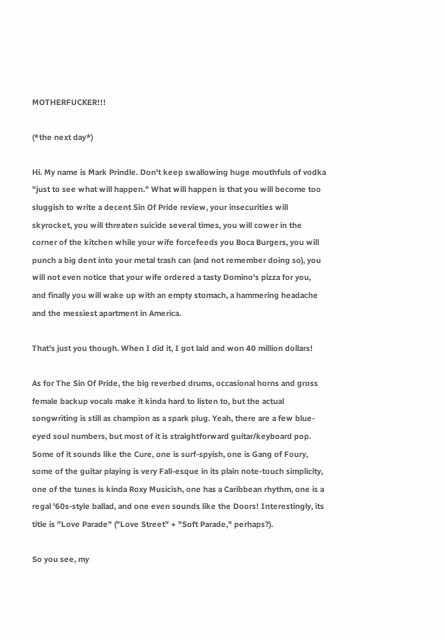MOTHERFUCKER!!!

(*the next day*)

Hi. My name is Mark Prindle. Don't keep swallowing huge mouthfuls of vodka "just to see what will happen." What will happen is that you will become too sluggish to write a decent Sin Of Pride review, your insecurities will skyrocket, you will threaten suicide several times, you will cower in the corner of the kitchen while your wife forcefeeds you Boca Burgers, you will punch a big dent into your metal trash can (and not remember doing so), you will not even notice that your wife ordered a tasty Domino's pizza for you, and finally you will wake up with an empty stomach, a hammering headache and the messiest apartment in America.

That's just you though. When I did it, I got laid and won 40 million dollars!

As for The Sin Of Pride, the big reverbed drums, occasional horns and gross female backup vocals make it kinda hard to listen to, but the actual songwriting is still as champion as a spark plug. Yeah, there are a few blue-eyed soul numbers, but most of it is straightforward guitar/keyboard pop. Some of it sounds like the Cure, one is surf-spyish, one is Gang of Foury, some of the guitar playing is very Fall-esque in its plain note-touch simplicity, one of the tunes is kinda Roxy Musicish, one has a Caribbean rhythm, one is a regal '60s-style ballad, and one even sounds like the Doors! Interestingly, its title is "Love Parade" ("Love Street" + "Soft Parade," perhaps?).

So you see, my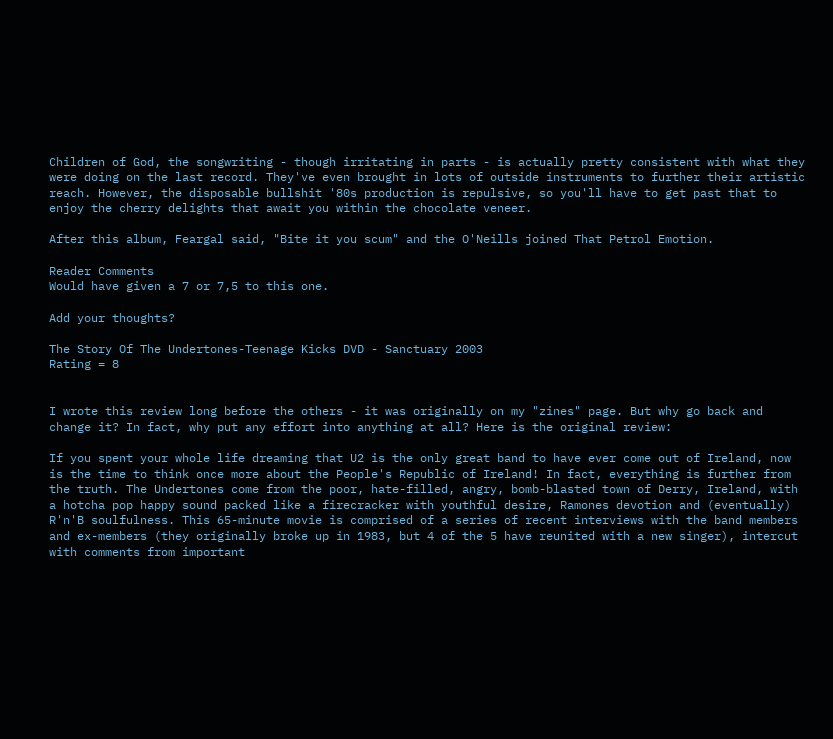Children of God, the songwriting - though irritating in parts - is actually pretty consistent with what they were doing on the last record. They've even brought in lots of outside instruments to further their artistic reach. However, the disposable bullshit '80s production is repulsive, so you'll have to get past that to enjoy the cherry delights that await you within the chocolate veneer.

After this album, Feargal said, "Bite it you scum" and the O'Neills joined That Petrol Emotion.

Reader Comments
Would have given a 7 or 7,5 to this one.

Add your thoughts?

The Story Of The Undertones-Teenage Kicks DVD - Sanctuary 2003
Rating = 8


I wrote this review long before the others - it was originally on my "zines" page. But why go back and change it? In fact, why put any effort into anything at all? Here is the original review:

If you spent your whole life dreaming that U2 is the only great band to have ever come out of Ireland, now is the time to think once more about the People's Republic of Ireland! In fact, everything is further from the truth. The Undertones come from the poor, hate-filled, angry, bomb-blasted town of Derry, Ireland, with a hotcha pop happy sound packed like a firecracker with youthful desire, Ramones devotion and (eventually) R'n'B soulfulness. This 65-minute movie is comprised of a series of recent interviews with the band members and ex-members (they originally broke up in 1983, but 4 of the 5 have reunited with a new singer), intercut with comments from important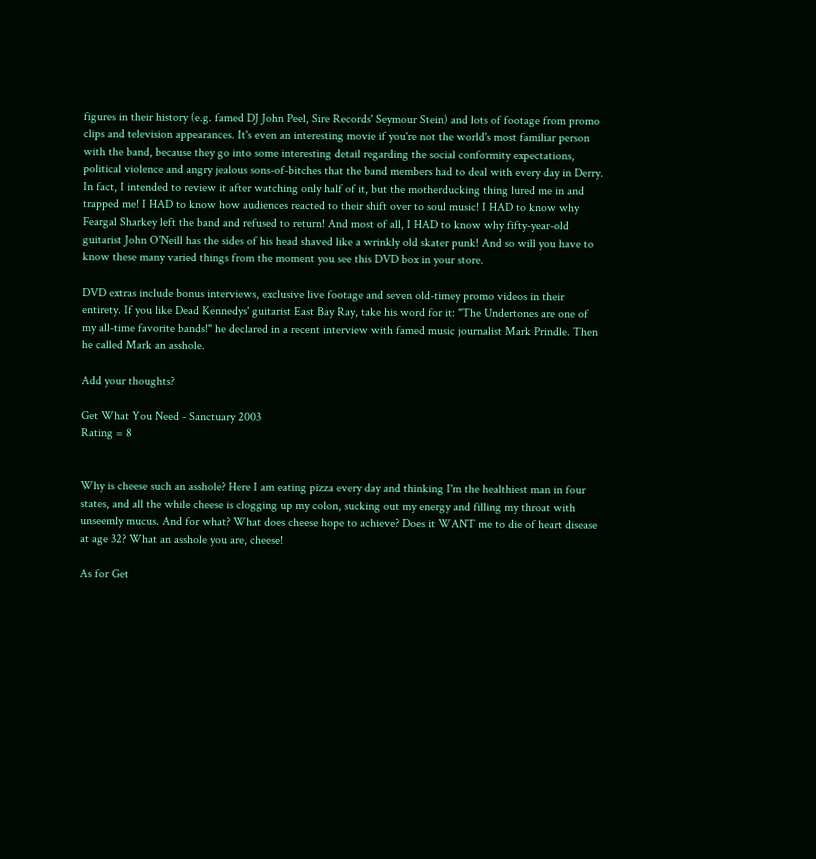figures in their history (e.g. famed DJ John Peel, Sire Records' Seymour Stein) and lots of footage from promo clips and television appearances. It's even an interesting movie if you're not the world's most familiar person with the band, because they go into some interesting detail regarding the social conformity expectations, political violence and angry jealous sons-of-bitches that the band members had to deal with every day in Derry. In fact, I intended to review it after watching only half of it, but the motherducking thing lured me in and trapped me! I HAD to know how audiences reacted to their shift over to soul music! I HAD to know why Feargal Sharkey left the band and refused to return! And most of all, I HAD to know why fifty-year-old guitarist John O'Neill has the sides of his head shaved like a wrinkly old skater punk! And so will you have to know these many varied things from the moment you see this DVD box in your store.

DVD extras include bonus interviews, exclusive live footage and seven old-timey promo videos in their entirety. If you like Dead Kennedys' guitarist East Bay Ray, take his word for it: "The Undertones are one of my all-time favorite bands!" he declared in a recent interview with famed music journalist Mark Prindle. Then he called Mark an asshole.

Add your thoughts?

Get What You Need - Sanctuary 2003
Rating = 8


Why is cheese such an asshole? Here I am eating pizza every day and thinking I'm the healthiest man in four states, and all the while cheese is clogging up my colon, sucking out my energy and filling my throat with unseemly mucus. And for what? What does cheese hope to achieve? Does it WANT me to die of heart disease at age 32? What an asshole you are, cheese!

As for Get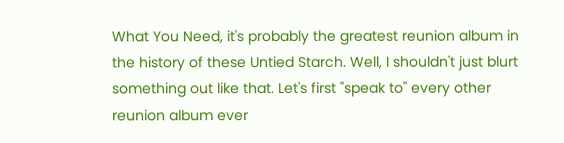What You Need, it's probably the greatest reunion album in the history of these Untied Starch. Well, I shouldn't just blurt something out like that. Let's first "speak to" every other reunion album ever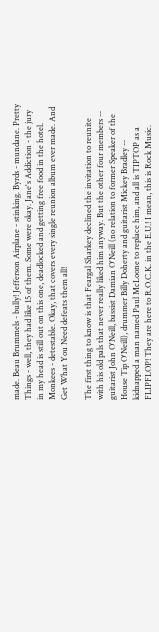made. Beau Brummels - bully! Jefferson Airplane - stinking. Byrds - mundane. Pretty Things - well, they had like 15 of them. Some were okay. Jane's Addiction - the jury in my head is still out on this one, deadlocked and getting free food in the hotel. Monkees - detestable. Okay, that covers every single reunion album ever made. And Get What You Need defeats them all!

The first thing to know is that Feargal Sharkey declined the invitation to reunite with his old pals that never really liked him anyway. But the other four members -- guitarist John O'Neill, bassist Damian O'Neill (no relation to former Speaker of the House Tip O'Neill), drummer Billy Doherty and guitarist Mickey Bradley -- kidnapped a man named Paul McLoone to replace him, and all is TIPTOP as a FLIPFLOP! They are here to R.O.C.K. in the E.U.! I mean, this is Rock Music.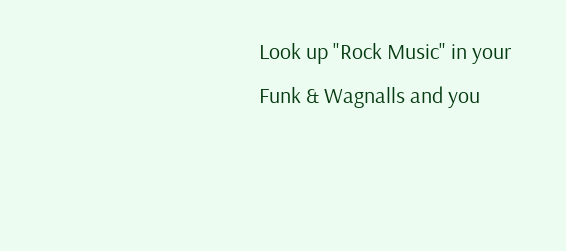Look up "Rock Music" in your Funk & Wagnalls and you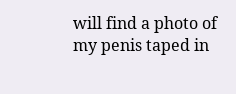will find a photo of my penis taped in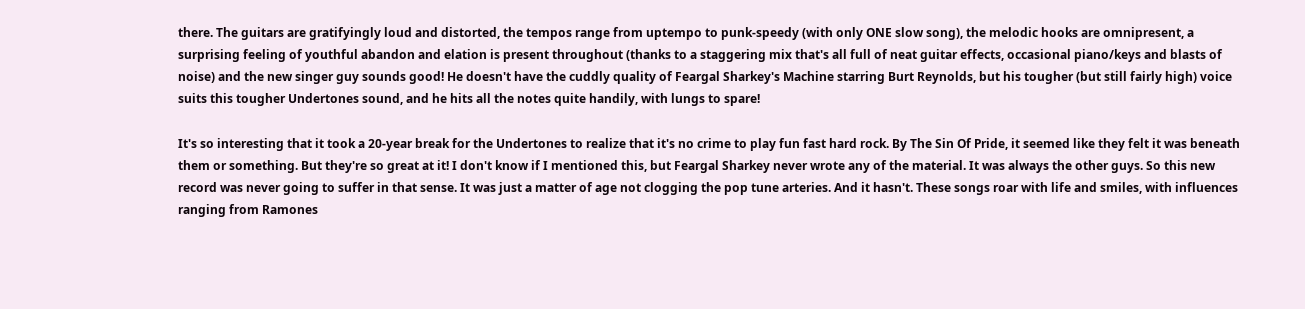there. The guitars are gratifyingly loud and distorted, the tempos range from uptempo to punk-speedy (with only ONE slow song), the melodic hooks are omnipresent, a surprising feeling of youthful abandon and elation is present throughout (thanks to a staggering mix that's all full of neat guitar effects, occasional piano/keys and blasts of noise) and the new singer guy sounds good! He doesn't have the cuddly quality of Feargal Sharkey's Machine starring Burt Reynolds, but his tougher (but still fairly high) voice suits this tougher Undertones sound, and he hits all the notes quite handily, with lungs to spare!

It's so interesting that it took a 20-year break for the Undertones to realize that it's no crime to play fun fast hard rock. By The Sin Of Pride, it seemed like they felt it was beneath them or something. But they're so great at it! I don't know if I mentioned this, but Feargal Sharkey never wrote any of the material. It was always the other guys. So this new record was never going to suffer in that sense. It was just a matter of age not clogging the pop tune arteries. And it hasn't. These songs roar with life and smiles, with influences ranging from Ramones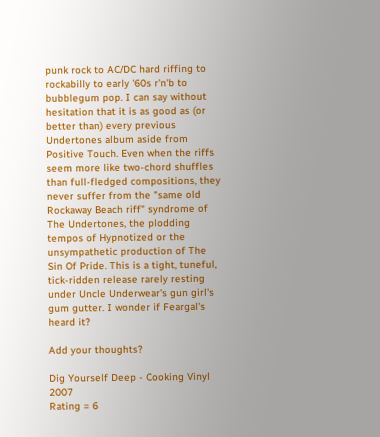punk rock to AC/DC hard riffing to rockabilly to early '60s r'n'b to bubblegum pop. I can say without hesitation that it is as good as (or better than) every previous Undertones album aside from Positive Touch. Even when the riffs seem more like two-chord shuffles than full-fledged compositions, they never suffer from the "same old Rockaway Beach riff" syndrome of The Undertones, the plodding tempos of Hypnotized or the unsympathetic production of The Sin Of Pride. This is a tight, tuneful, tick-ridden release rarely resting under Uncle Underwear's gun girl's gum gutter. I wonder if Feargal's heard it?

Add your thoughts?

Dig Yourself Deep - Cooking Vinyl 2007
Rating = 6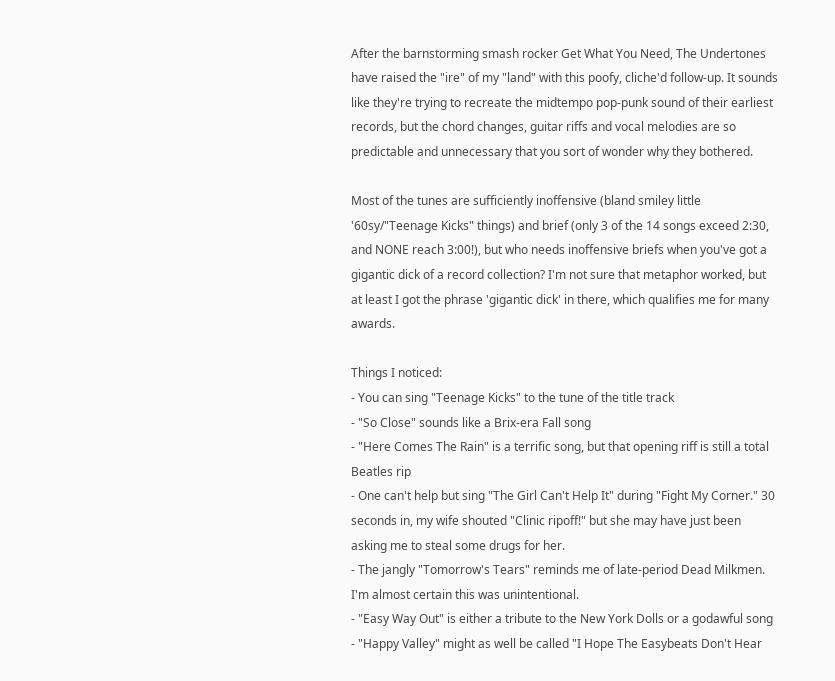After the barnstorming smash rocker Get What You Need, The Undertones have raised the "ire" of my "land" with this poofy, cliche'd follow-up. It sounds like they're trying to recreate the midtempo pop-punk sound of their earliest records, but the chord changes, guitar riffs and vocal melodies are so predictable and unnecessary that you sort of wonder why they bothered.

Most of the tunes are sufficiently inoffensive (bland smiley little '60sy/"Teenage Kicks" things) and brief (only 3 of the 14 songs exceed 2:30, and NONE reach 3:00!), but who needs inoffensive briefs when you've got a gigantic dick of a record collection? I'm not sure that metaphor worked, but at least I got the phrase 'gigantic dick' in there, which qualifies me for many awards.

Things I noticed:
- You can sing "Teenage Kicks" to the tune of the title track
- "So Close" sounds like a Brix-era Fall song
- "Here Comes The Rain" is a terrific song, but that opening riff is still a total Beatles rip
- One can't help but sing "The Girl Can't Help It" during "Fight My Corner." 30 seconds in, my wife shouted "Clinic ripoff!" but she may have just been asking me to steal some drugs for her.
- The jangly "Tomorrow's Tears" reminds me of late-period Dead Milkmen. I'm almost certain this was unintentional.
- "Easy Way Out" is either a tribute to the New York Dolls or a godawful song
- "Happy Valley" might as well be called "I Hope The Easybeats Don't Hear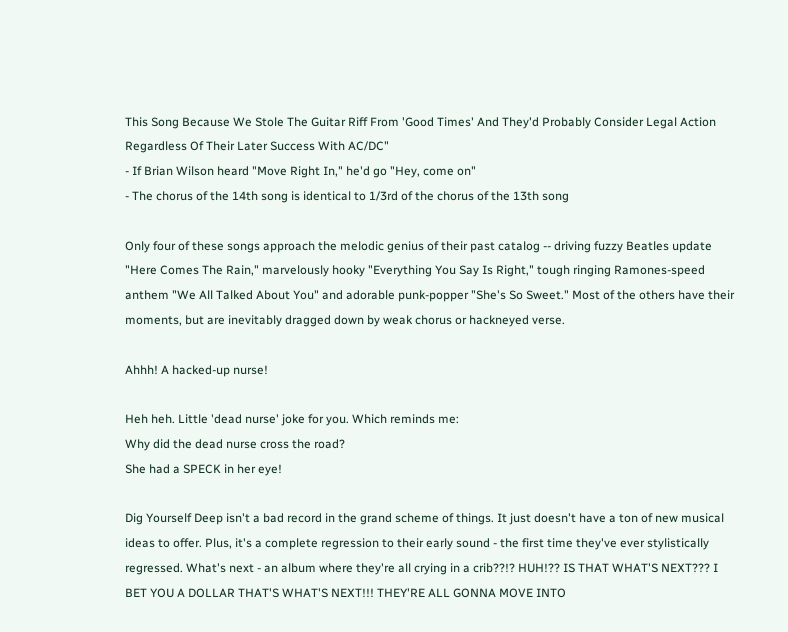This Song Because We Stole The Guitar Riff From 'Good Times' And They'd Probably Consider Legal Action Regardless Of Their Later Success With AC/DC"
- If Brian Wilson heard "Move Right In," he'd go "Hey, come on"
- The chorus of the 14th song is identical to 1/3rd of the chorus of the 13th song

Only four of these songs approach the melodic genius of their past catalog -- driving fuzzy Beatles update "Here Comes The Rain," marvelously hooky "Everything You Say Is Right," tough ringing Ramones-speed anthem "We All Talked About You" and adorable punk-popper "She's So Sweet." Most of the others have their moments, but are inevitably dragged down by weak chorus or hackneyed verse.

Ahhh! A hacked-up nurse!

Heh heh. Little 'dead nurse' joke for you. Which reminds me:
Why did the dead nurse cross the road?
She had a SPECK in her eye!

Dig Yourself Deep isn't a bad record in the grand scheme of things. It just doesn't have a ton of new musical ideas to offer. Plus, it's a complete regression to their early sound - the first time they've ever stylistically regressed. What's next - an album where they're all crying in a crib??!? HUH!?? IS THAT WHAT'S NEXT??? I BET YOU A DOLLAR THAT'S WHAT'S NEXT!!! THEY'RE ALL GONNA MOVE INTO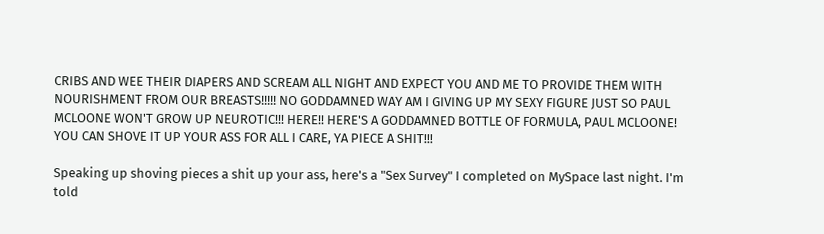CRIBS AND WEE THEIR DIAPERS AND SCREAM ALL NIGHT AND EXPECT YOU AND ME TO PROVIDE THEM WITH NOURISHMENT FROM OUR BREASTS!!!!! NO GODDAMNED WAY AM I GIVING UP MY SEXY FIGURE JUST SO PAUL MCLOONE WON'T GROW UP NEUROTIC!!! HERE!! HERE'S A GODDAMNED BOTTLE OF FORMULA, PAUL MCLOONE! YOU CAN SHOVE IT UP YOUR ASS FOR ALL I CARE, YA PIECE A SHIT!!!

Speaking up shoving pieces a shit up your ass, here's a "Sex Survey" I completed on MySpace last night. I'm told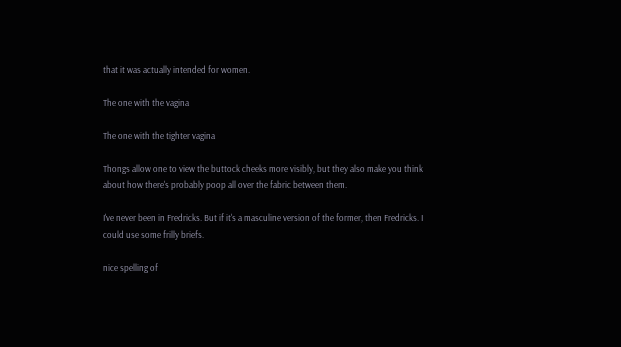that it was actually intended for women.

The one with the vagina

The one with the tighter vagina

Thongs allow one to view the buttock cheeks more visibly, but they also make you think about how there's probably poop all over the fabric between them.

I've never been in Fredricks. But if it's a masculine version of the former, then Fredricks. I could use some frilly briefs.

nice spelling of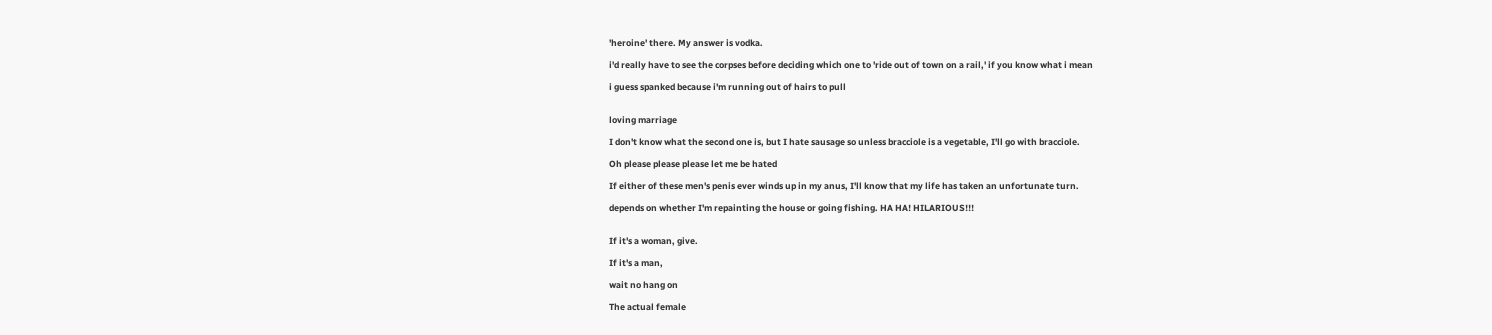'heroine' there. My answer is vodka.

i'd really have to see the corpses before deciding which one to 'ride out of town on a rail,' if you know what i mean

i guess spanked because i'm running out of hairs to pull


loving marriage

I don't know what the second one is, but I hate sausage so unless bracciole is a vegetable, I'll go with bracciole.

Oh please please please let me be hated

If either of these men's penis ever winds up in my anus, I'll know that my life has taken an unfortunate turn.

depends on whether I'm repainting the house or going fishing. HA HA! HILARIOUS!!!


If it's a woman, give.

If it's a man,

wait no hang on

The actual female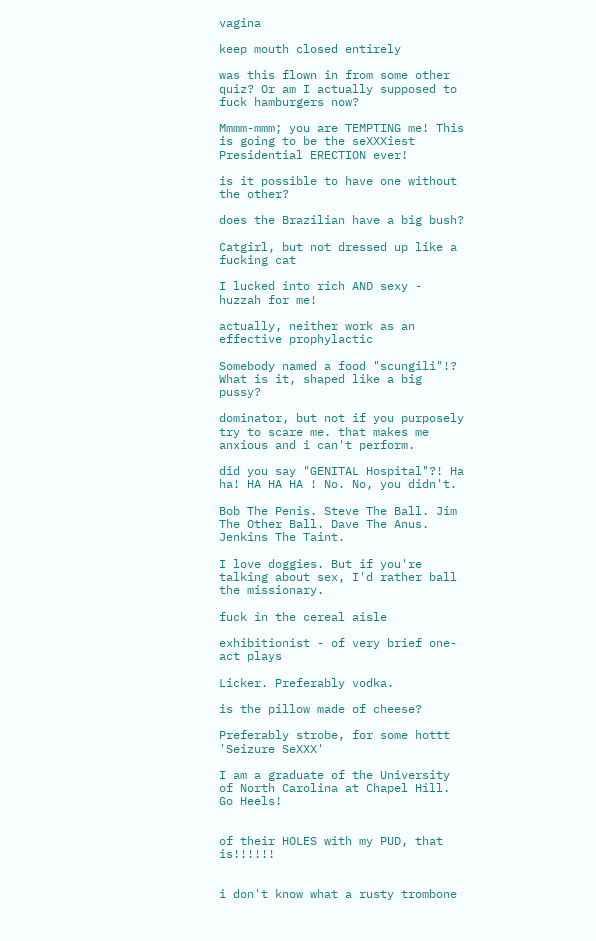vagina

keep mouth closed entirely

was this flown in from some other quiz? Or am I actually supposed to fuck hamburgers now?

Mmmm-mmm; you are TEMPTING me! This is going to be the seXXXiest Presidential ERECTION ever!

is it possible to have one without the other?

does the Brazilian have a big bush?

Catgirl, but not dressed up like a fucking cat

I lucked into rich AND sexy - huzzah for me!

actually, neither work as an effective prophylactic

Somebody named a food "scungili"!? What is it, shaped like a big pussy?

dominator, but not if you purposely try to scare me. that makes me anxious and i can't perform.

did you say "GENITAL Hospital"?! Ha ha! HA HA HA ! No. No, you didn't.

Bob The Penis. Steve The Ball. Jim The Other Ball. Dave The Anus. Jenkins The Taint.

I love doggies. But if you're talking about sex, I'd rather ball the missionary.

fuck in the cereal aisle

exhibitionist - of very brief one-act plays

Licker. Preferably vodka.

is the pillow made of cheese?

Preferably strobe, for some hottt 'Seizure SeXXX'

I am a graduate of the University of North Carolina at Chapel Hill. Go Heels!


of their HOLES with my PUD, that is!!!!!!


i don't know what a rusty trombone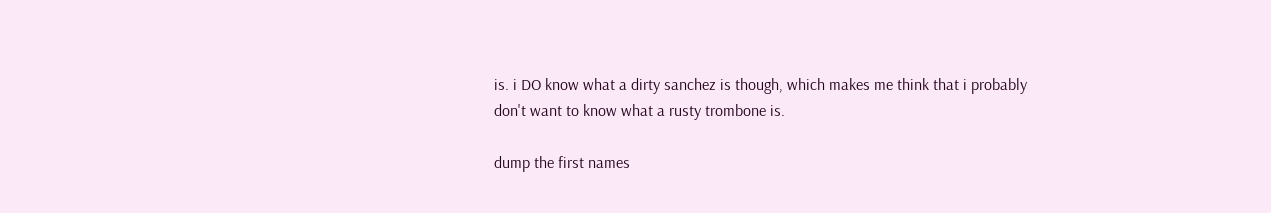is. i DO know what a dirty sanchez is though, which makes me think that i probably don't want to know what a rusty trombone is.

dump the first names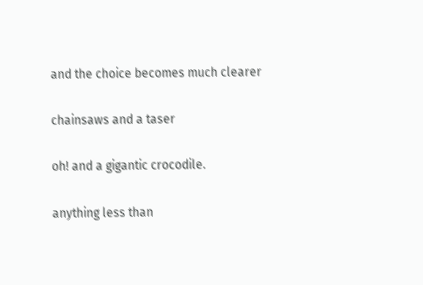and the choice becomes much clearer

chainsaws and a taser

oh! and a gigantic crocodile.

anything less than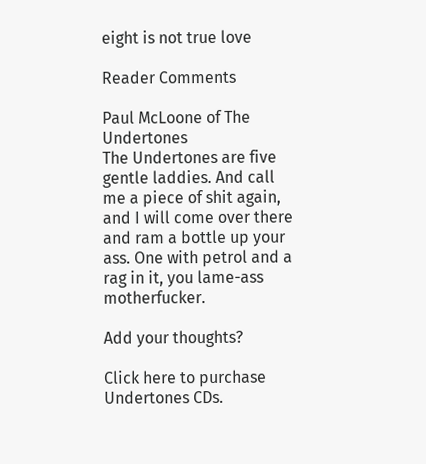eight is not true love

Reader Comments

Paul McLoone of The Undertones
The Undertones are five gentle laddies. And call me a piece of shit again, and I will come over there and ram a bottle up your ass. One with petrol and a rag in it, you lame-ass motherfucker.

Add your thoughts?

Click here to purchase Undertones CDs.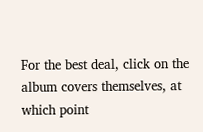For the best deal, click on the album covers themselves, at which point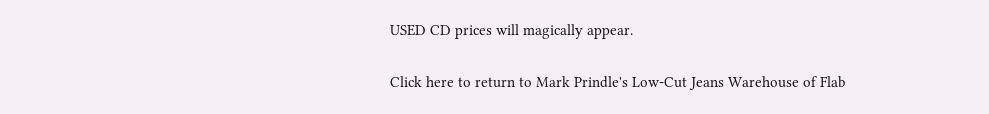USED CD prices will magically appear.

Click here to return to Mark Prindle's Low-Cut Jeans Warehouse of Flab